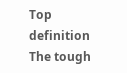Top definition
The tough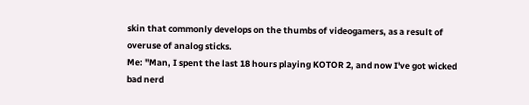skin that commonly develops on the thumbs of videogamers, as a result of overuse of analog sticks.
Me: "Man, I spent the last 18 hours playing KOTOR 2, and now I've got wicked bad nerd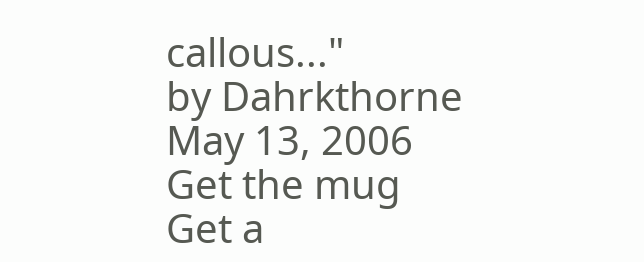callous..."
by Dahrkthorne May 13, 2006
Get the mug
Get a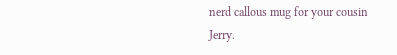nerd callous mug for your cousin Jerry.